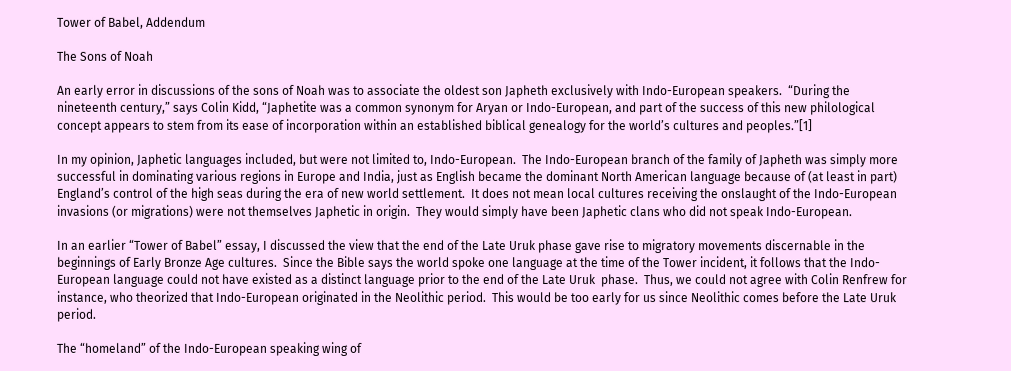Tower of Babel, Addendum

The Sons of Noah

An early error in discussions of the sons of Noah was to associate the oldest son Japheth exclusively with Indo-European speakers.  “During the nineteenth century,” says Colin Kidd, “Japhetite was a common synonym for Aryan or Indo-European, and part of the success of this new philological concept appears to stem from its ease of incorporation within an established biblical genealogy for the world’s cultures and peoples.”[1]

In my opinion, Japhetic languages included, but were not limited to, Indo-European.  The Indo-European branch of the family of Japheth was simply more successful in dominating various regions in Europe and India, just as English became the dominant North American language because of (at least in part) England’s control of the high seas during the era of new world settlement.  It does not mean local cultures receiving the onslaught of the Indo-European invasions (or migrations) were not themselves Japhetic in origin.  They would simply have been Japhetic clans who did not speak Indo-European.

In an earlier “Tower of Babel” essay, I discussed the view that the end of the Late Uruk phase gave rise to migratory movements discernable in the beginnings of Early Bronze Age cultures.  Since the Bible says the world spoke one language at the time of the Tower incident, it follows that the Indo-European language could not have existed as a distinct language prior to the end of the Late Uruk  phase.  Thus, we could not agree with Colin Renfrew for instance, who theorized that Indo-European originated in the Neolithic period.  This would be too early for us since Neolithic comes before the Late Uruk period.

The “homeland” of the Indo-European speaking wing of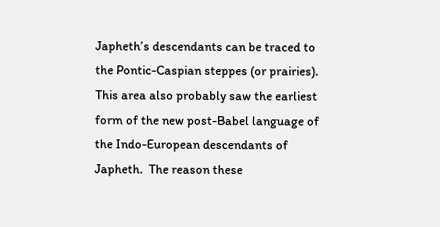Japheth’s descendants can be traced to the Pontic-Caspian steppes (or prairies).  This area also probably saw the earliest form of the new post-Babel language of the Indo-European descendants of Japheth.  The reason these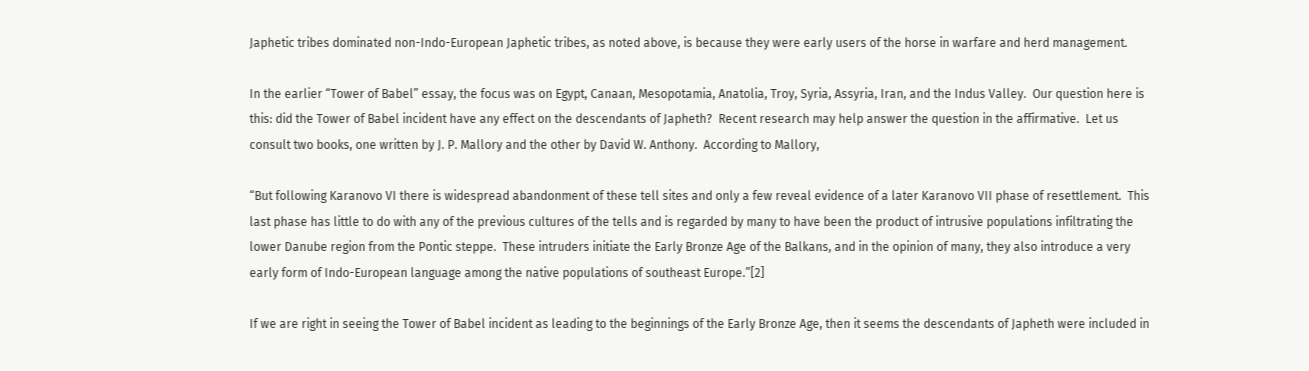Japhetic tribes dominated non-Indo-European Japhetic tribes, as noted above, is because they were early users of the horse in warfare and herd management.

In the earlier “Tower of Babel” essay, the focus was on Egypt, Canaan, Mesopotamia, Anatolia, Troy, Syria, Assyria, Iran, and the Indus Valley.  Our question here is this: did the Tower of Babel incident have any effect on the descendants of Japheth?  Recent research may help answer the question in the affirmative.  Let us consult two books, one written by J. P. Mallory and the other by David W. Anthony.  According to Mallory,

“But following Karanovo VI there is widespread abandonment of these tell sites and only a few reveal evidence of a later Karanovo VII phase of resettlement.  This last phase has little to do with any of the previous cultures of the tells and is regarded by many to have been the product of intrusive populations infiltrating the lower Danube region from the Pontic steppe.  These intruders initiate the Early Bronze Age of the Balkans, and in the opinion of many, they also introduce a very early form of Indo-European language among the native populations of southeast Europe.”[2]

If we are right in seeing the Tower of Babel incident as leading to the beginnings of the Early Bronze Age, then it seems the descendants of Japheth were included in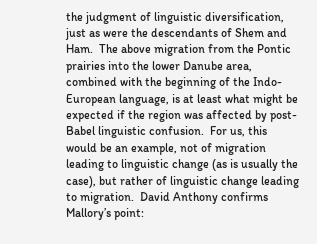the judgment of linguistic diversification, just as were the descendants of Shem and Ham.  The above migration from the Pontic prairies into the lower Danube area, combined with the beginning of the Indo-European language, is at least what might be expected if the region was affected by post-Babel linguistic confusion.  For us, this would be an example, not of migration leading to linguistic change (as is usually the case), but rather of linguistic change leading to migration.  David Anthony confirms Mallory’s point: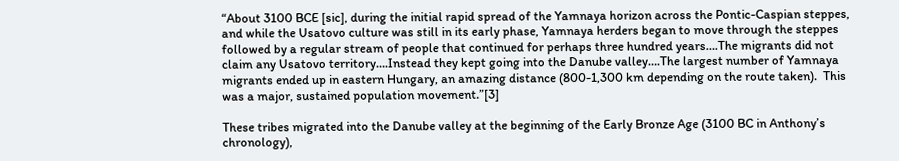“About 3100 BCE [sic], during the initial rapid spread of the Yamnaya horizon across the Pontic-Caspian steppes, and while the Usatovo culture was still in its early phase, Yamnaya herders began to move through the steppes followed by a regular stream of people that continued for perhaps three hundred years….The migrants did not claim any Usatovo territory….Instead they kept going into the Danube valley….The largest number of Yamnaya migrants ended up in eastern Hungary, an amazing distance (800-1,300 km depending on the route taken).  This was a major, sustained population movement.”[3]

These tribes migrated into the Danube valley at the beginning of the Early Bronze Age (3100 BC in Anthony’s chronology),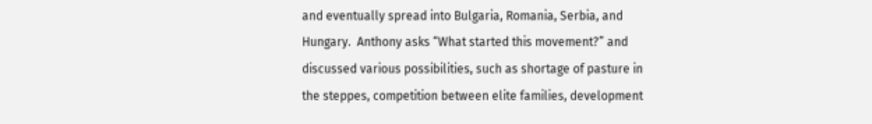and eventually spread into Bulgaria, Romania, Serbia, and Hungary.  Anthony asks “What started this movement?” and discussed various possibilities, such as shortage of pasture in the steppes, competition between elite families, development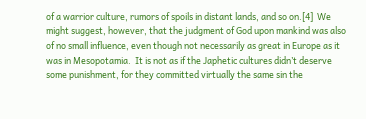of a warrior culture, rumors of spoils in distant lands, and so on.[4]  We might suggest, however, that the judgment of God upon mankind was also of no small influence, even though not necessarily as great in Europe as it was in Mesopotamia.  It is not as if the Japhetic cultures didn’t deserve some punishment, for they committed virtually the same sin the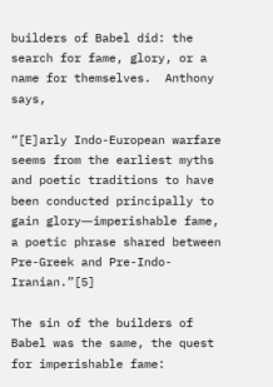builders of Babel did: the search for fame, glory, or a name for themselves.  Anthony says,

“[E]arly Indo-European warfare seems from the earliest myths and poetic traditions to have been conducted principally to gain glory―imperishable fame, a poetic phrase shared between Pre-Greek and Pre-Indo-Iranian.”[5]

The sin of the builders of Babel was the same, the quest for imperishable fame: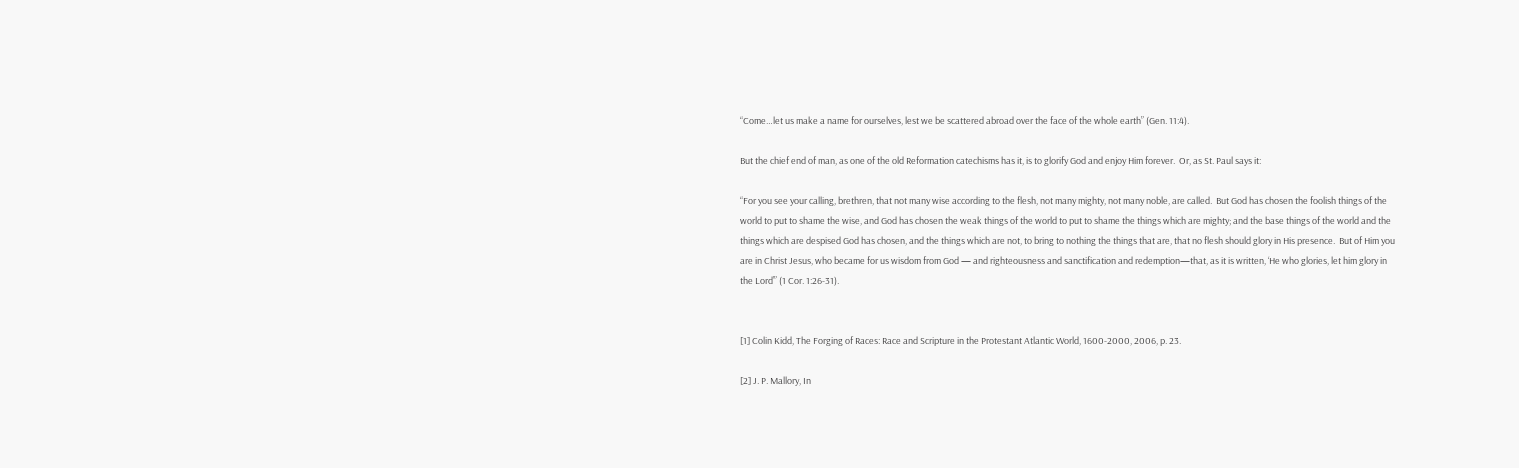“Come…let us make a name for ourselves, lest we be scattered abroad over the face of the whole earth” (Gen. 11:4).

But the chief end of man, as one of the old Reformation catechisms has it, is to glorify God and enjoy Him forever.  Or, as St. Paul says it:

“For you see your calling, brethren, that not many wise according to the flesh, not many mighty, not many noble, are called.  But God has chosen the foolish things of the world to put to shame the wise, and God has chosen the weak things of the world to put to shame the things which are mighty; and the base things of the world and the things which are despised God has chosen, and the things which are not, to bring to nothing the things that are, that no flesh should glory in His presence.  But of Him you are in Christ Jesus, who became for us wisdom from God — and righteousness and sanctification and redemption—that, as it is written, ‘He who glories, let him glory in the Lord’” (1 Cor. 1:26-31).


[1] Colin Kidd, The Forging of Races: Race and Scripture in the Protestant Atlantic World, 1600-2000, 2006, p. 23.

[2] J. P. Mallory, In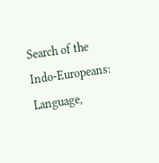Search of the Indo-Europeans: Language,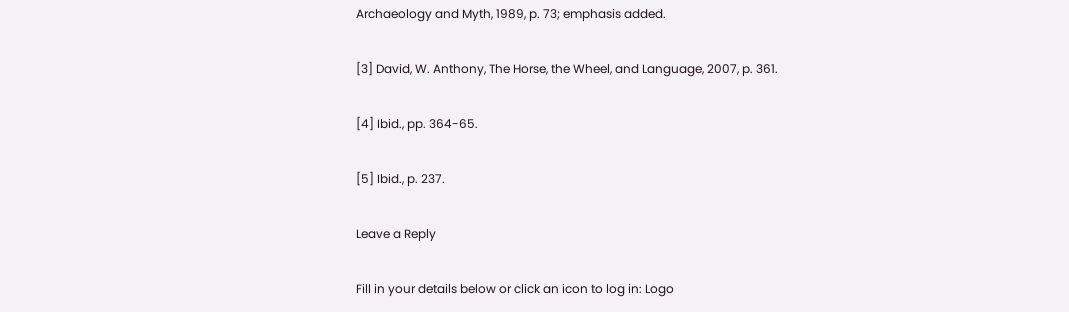Archaeology and Myth, 1989, p. 73; emphasis added.

[3] David, W. Anthony, The Horse, the Wheel, and Language, 2007, p. 361.

[4] Ibid., pp. 364-65.

[5] Ibid., p. 237.

Leave a Reply

Fill in your details below or click an icon to log in: Logo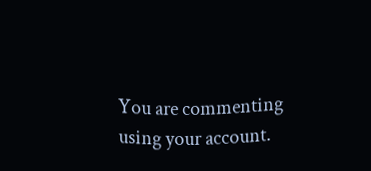You are commenting using your account.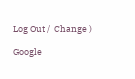Log Out /  Change )

Google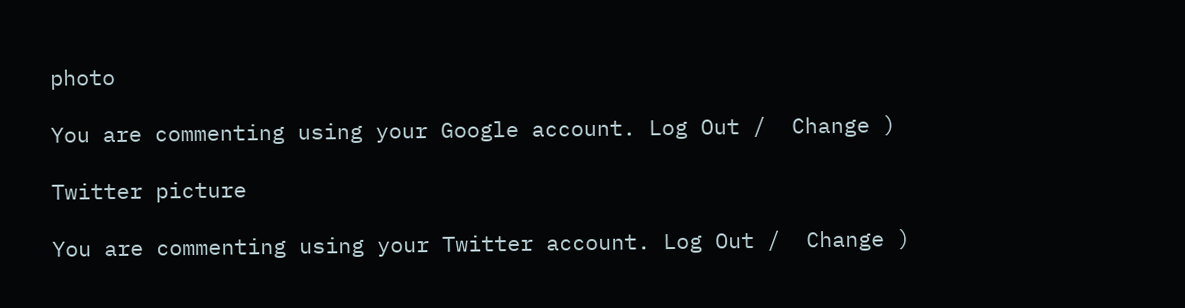photo

You are commenting using your Google account. Log Out /  Change )

Twitter picture

You are commenting using your Twitter account. Log Out /  Change )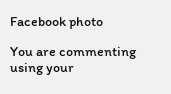Facebook photo

You are commenting using your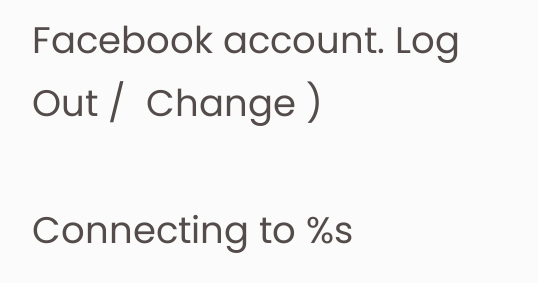Facebook account. Log Out /  Change )

Connecting to %s